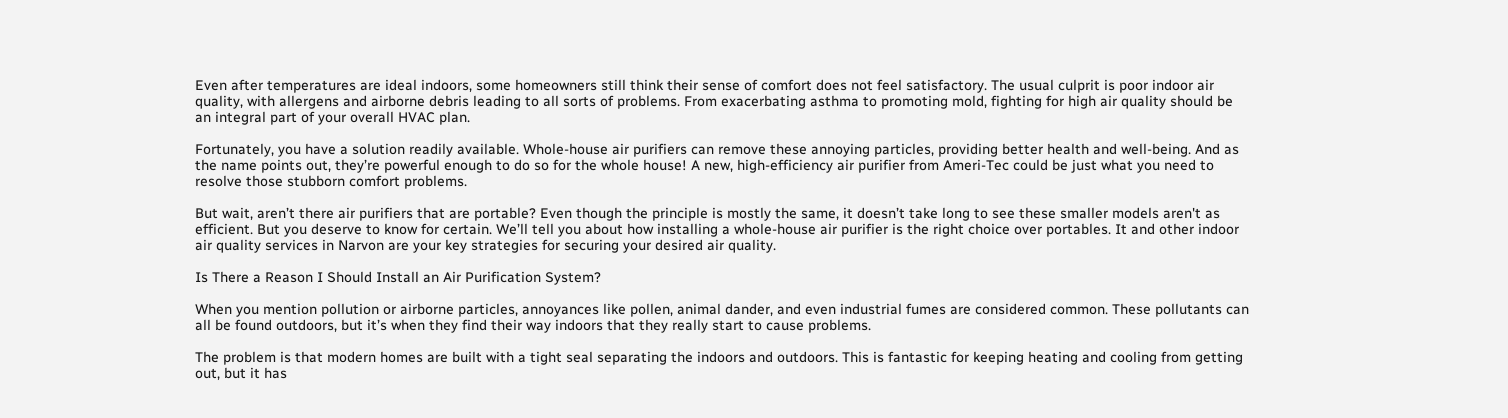Even after temperatures are ideal indoors, some homeowners still think their sense of comfort does not feel satisfactory. The usual culprit is poor indoor air quality, with allergens and airborne debris leading to all sorts of problems. From exacerbating asthma to promoting mold, fighting for high air quality should be an integral part of your overall HVAC plan.

Fortunately, you have a solution readily available. Whole-house air purifiers can remove these annoying particles, providing better health and well-being. And as the name points out, they’re powerful enough to do so for the whole house! A new, high-efficiency air purifier from Ameri-Tec could be just what you need to resolve those stubborn comfort problems.

But wait, aren’t there air purifiers that are portable? Even though the principle is mostly the same, it doesn’t take long to see these smaller models aren't as efficient. But you deserve to know for certain. We’ll tell you about how installing a whole-house air purifier is the right choice over portables. It and other indoor air quality services in Narvon are your key strategies for securing your desired air quality.

Is There a Reason I Should Install an Air Purification System?

When you mention pollution or airborne particles, annoyances like pollen, animal dander, and even industrial fumes are considered common. These pollutants can all be found outdoors, but it’s when they find their way indoors that they really start to cause problems.

The problem is that modern homes are built with a tight seal separating the indoors and outdoors. This is fantastic for keeping heating and cooling from getting out, but it has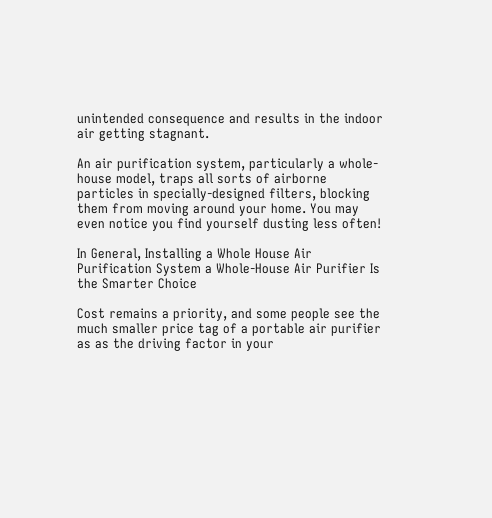unintended consequence and results in the indoor air getting stagnant.

An air purification system, particularly a whole-house model, traps all sorts of airborne particles in specially-designed filters, blocking them from moving around your home. You may even notice you find yourself dusting less often!

In General, Installing a Whole House Air Purification System a Whole-House Air Purifier Is the Smarter Choice

Cost remains a priority, and some people see the much smaller price tag of a portable air purifier as as the driving factor in your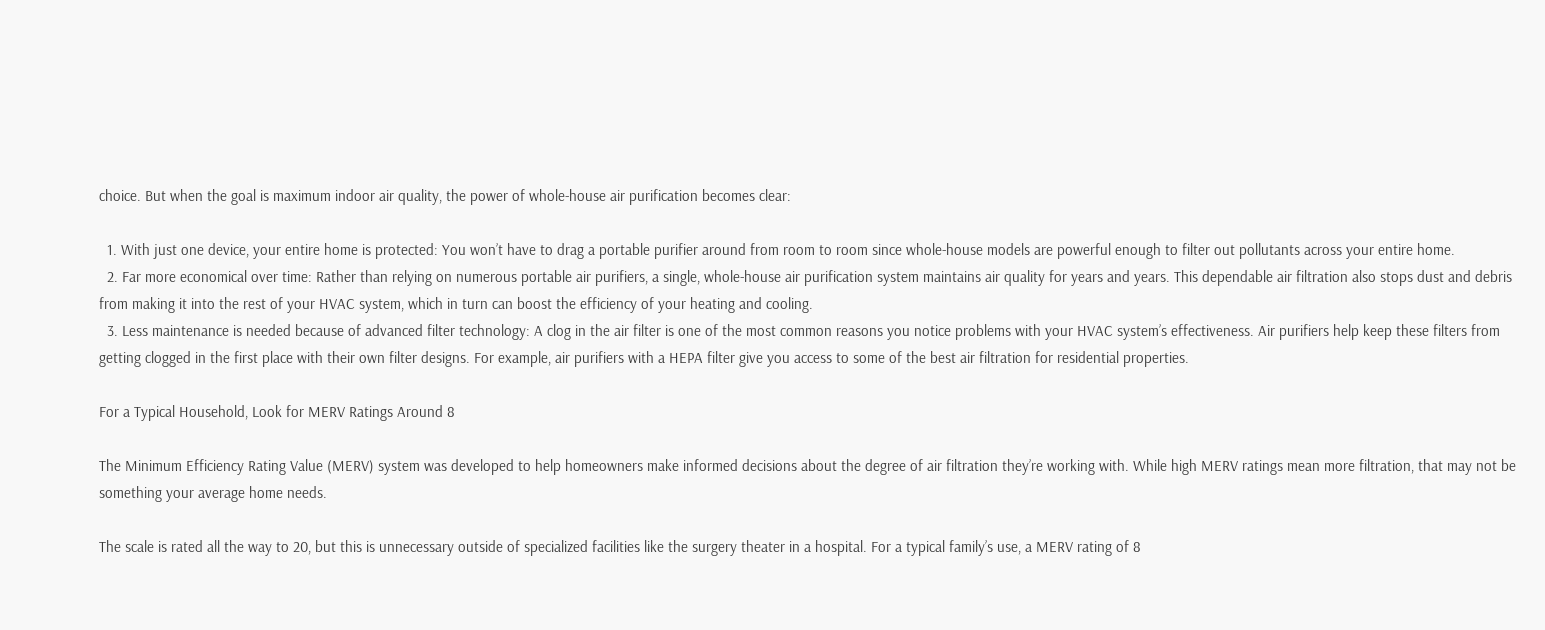choice. But when the goal is maximum indoor air quality, the power of whole-house air purification becomes clear:

  1. With just one device, your entire home is protected: You won’t have to drag a portable purifier around from room to room since whole-house models are powerful enough to filter out pollutants across your entire home.
  2. Far more economical over time: Rather than relying on numerous portable air purifiers, a single, whole-house air purification system maintains air quality for years and years. This dependable air filtration also stops dust and debris from making it into the rest of your HVAC system, which in turn can boost the efficiency of your heating and cooling.
  3. Less maintenance is needed because of advanced filter technology: A clog in the air filter is one of the most common reasons you notice problems with your HVAC system’s effectiveness. Air purifiers help keep these filters from getting clogged in the first place with their own filter designs. For example, air purifiers with a HEPA filter give you access to some of the best air filtration for residential properties.

For a Typical Household, Look for MERV Ratings Around 8

The Minimum Efficiency Rating Value (MERV) system was developed to help homeowners make informed decisions about the degree of air filtration they’re working with. While high MERV ratings mean more filtration, that may not be something your average home needs.

The scale is rated all the way to 20, but this is unnecessary outside of specialized facilities like the surgery theater in a hospital. For a typical family’s use, a MERV rating of 8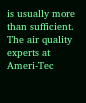is usually more than sufficient. The air quality experts at Ameri-Tec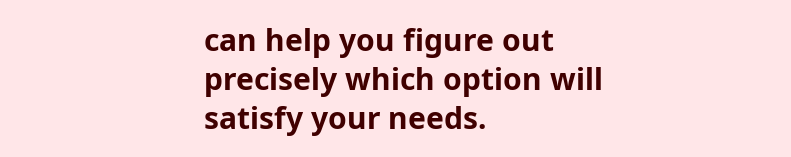can help you figure out precisely which option will satisfy your needs.